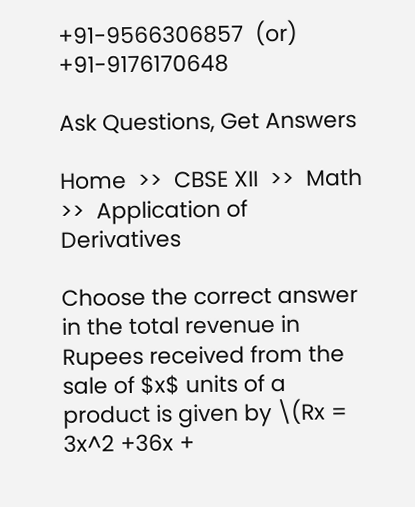+91-9566306857  (or)  +91-9176170648

Ask Questions, Get Answers

Home  >>  CBSE XII  >>  Math  >>  Application of Derivatives

Choose the correct answer in the total revenue in Rupees received from the sale of $x$ units of a product is given by \(Rx = 3x^2 +36x +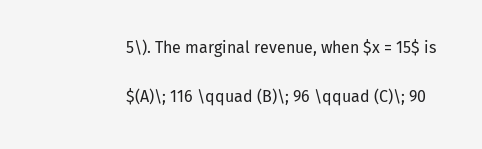5\). The marginal revenue, when $x = 15$ is

$(A)\; 116 \qquad (B)\; 96 \qquad (C)\; 90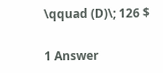\qquad (D)\; 126 $

1 Answer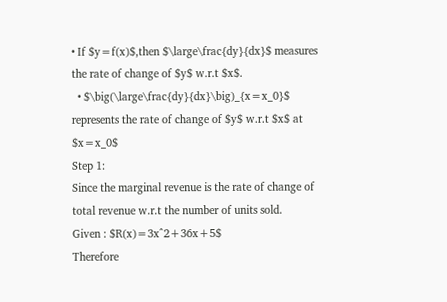• If $y=f(x)$,then $\large\frac{dy}{dx}$ measures the rate of change of $y$ w.r.t $x$.
  • $\big(\large\frac{dy}{dx}\big)_{x=x_0}$ represents the rate of change of $y$ w.r.t $x$ at $x=x_0$
Step 1:
Since the marginal revenue is the rate of change of total revenue w.r.t the number of units sold.
Given : $R(x)=3x^2+36x+5$
Therefore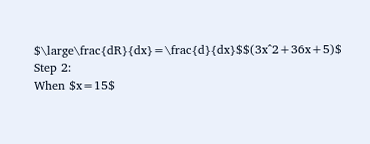$\large\frac{dR}{dx}=\frac{d}{dx}$$(3x^2+36x+5)$
Step 2:
When $x=15$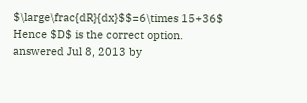$\large\frac{dR}{dx}$$=6\times 15+36$
Hence $D$ is the correct option.
answered Jul 8, 2013 by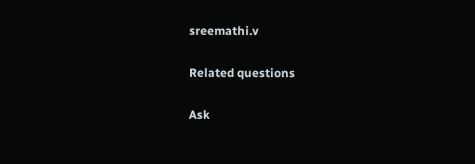sreemathi.v

Related questions

Ask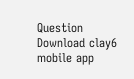Question
Download clay6 mobile app